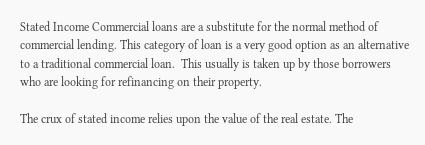Stated Income Commercial loans are a substitute for the normal method of commercial lending. This category of loan is a very good option as an alternative to a traditional commercial loan.  This usually is taken up by those borrowers who are looking for refinancing on their property.

The crux of stated income relies upon the value of the real estate. The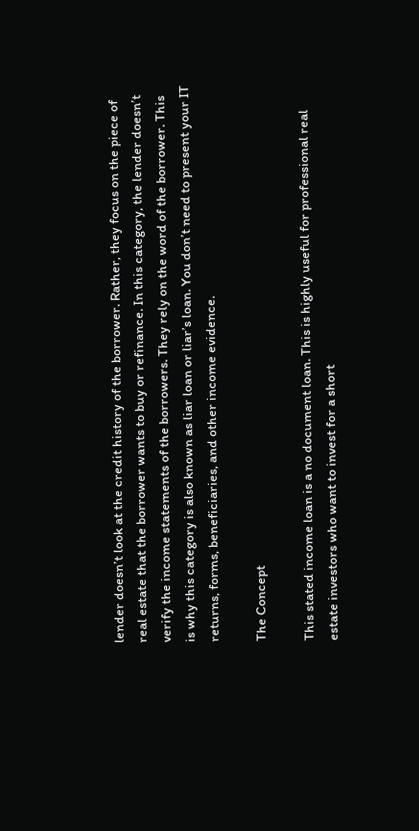lender doesn’t look at the credit history of the borrower. Rather, they focus on the piece of real estate that the borrower wants to buy or refinance. In this category, the lender doesn’t verify the income statements of the borrowers. They rely on the word of the borrower. This is why this category is also known as liar loan or liar’s loan. You don’t need to present your IT returns, forms, beneficiaries, and other income evidence.

The Concept

This stated income loan is a no document loan. This is highly useful for professional real estate investors who want to invest for a short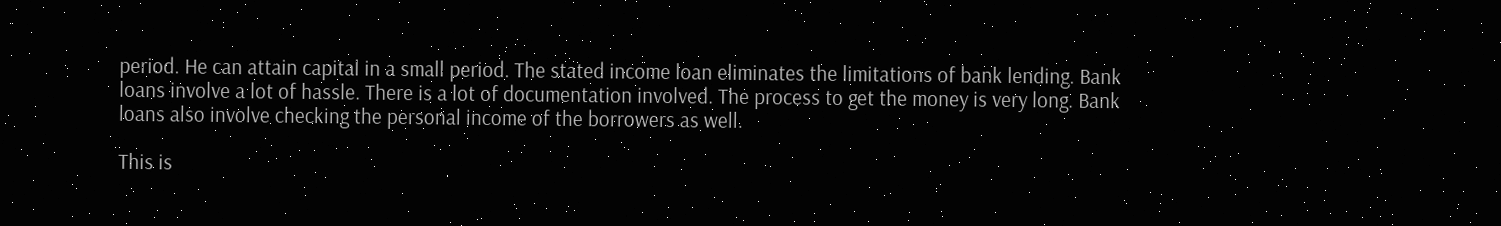period. He can attain capital in a small period. The stated income loan eliminates the limitations of bank lending. Bank loans involve a lot of hassle. There is a lot of documentation involved. The process to get the money is very long. Bank loans also involve checking the personal income of the borrowers as well.

This is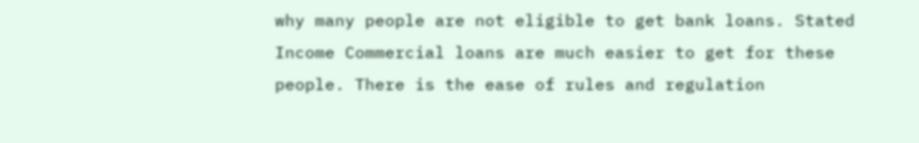why many people are not eligible to get bank loans. Stated Income Commercial loans are much easier to get for these people. There is the ease of rules and regulation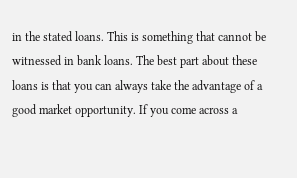in the stated loans. This is something that cannot be witnessed in bank loans. The best part about these loans is that you can always take the advantage of a good market opportunity. If you come across a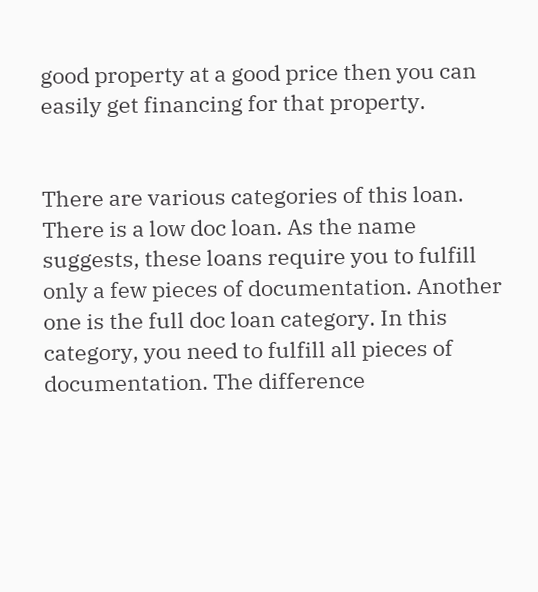good property at a good price then you can easily get financing for that property.


There are various categories of this loan. There is a low doc loan. As the name suggests, these loans require you to fulfill only a few pieces of documentation. Another one is the full doc loan category. In this category, you need to fulfill all pieces of documentation. The difference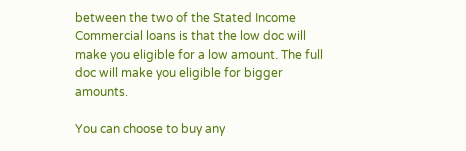between the two of the Stated Income Commercial loans is that the low doc will make you eligible for a low amount. The full doc will make you eligible for bigger amounts.

You can choose to buy any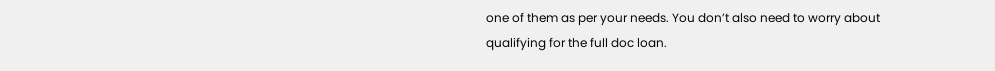one of them as per your needs. You don’t also need to worry about qualifying for the full doc loan.